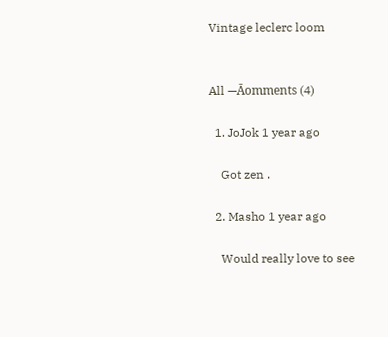Vintage leclerc loom


All —Āomments (4)

  1. JoJok 1 year ago

    Got zen .

  2. Masho 1 year ago

    Would really love to see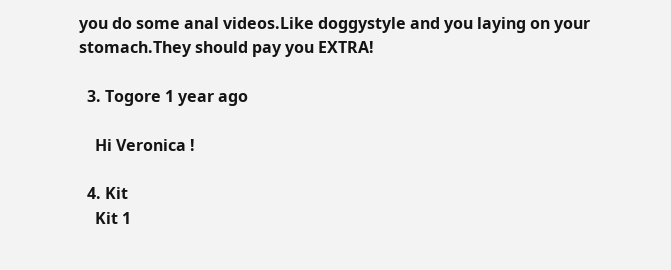you do some anal videos.Like doggystyle and you laying on your stomach.They should pay you EXTRA!

  3. Togore 1 year ago

    Hi Veronica !

  4. Kit
    Kit 1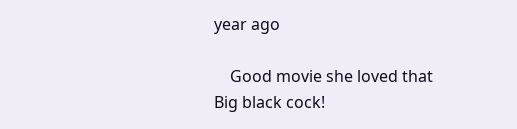year ago

    Good movie she loved that Big black cock!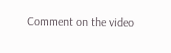Comment on the video